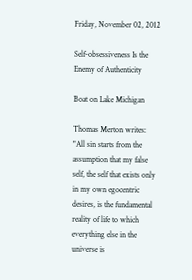Friday, November 02, 2012

Self-obsessiveness Is the Enemy of Authenticity

Boat on Lake Michigan

Thomas Merton writes: "All sin starts from the assumption that my false self, the self that exists only in my own egocentric desires, is the fundamental reality of life to which everything else in the universe is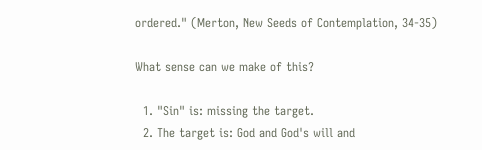ordered." (Merton, New Seeds of Contemplation, 34-35)

What sense can we make of this?

  1. "Sin" is: missing the target.
  2. The target is: God and God's will and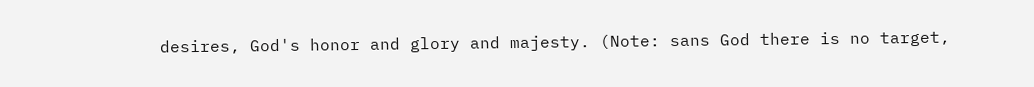desires, God's honor and glory and majesty. (Note: sans God there is no target,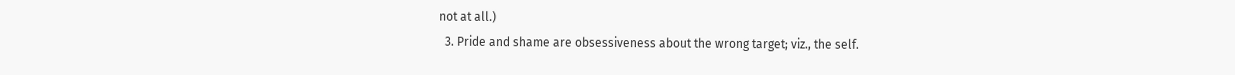not at all.)
  3. Pride and shame are obsessiveness about the wrong target; viz., the self.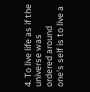4. To live life as if the universe was ordered around one's self is to live a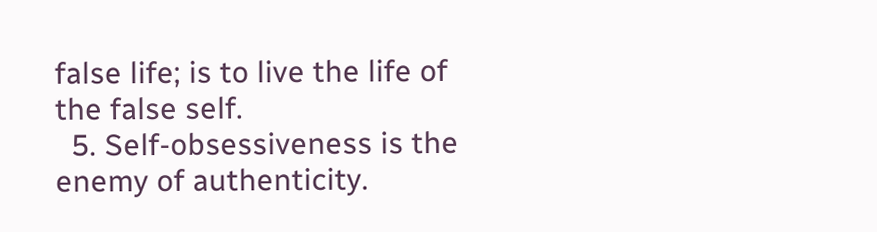false life; is to live the life of the false self.
  5. Self-obsessiveness is the enemy of authenticity.